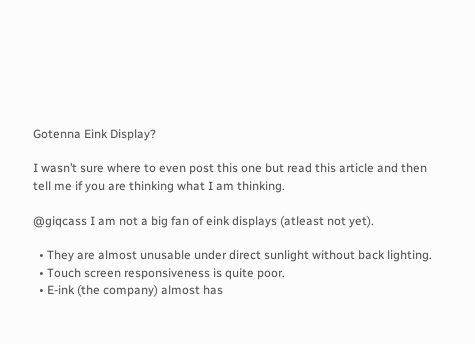Gotenna Eink Display?

I wasn’t sure where to even post this one but read this article and then tell me if you are thinking what I am thinking.

@giqcass I am not a big fan of eink displays (atleast not yet).

  • They are almost unusable under direct sunlight without back lighting.
  • Touch screen responsiveness is quite poor.
  • E-ink (the company) almost has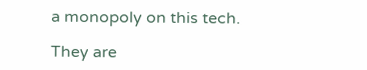a monopoly on this tech.

They are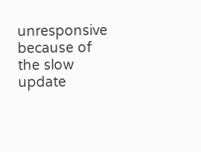unresponsive because of the slow update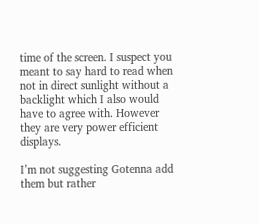time of the screen. I suspect you meant to say hard to read when not in direct sunlight without a backlight which I also would have to agree with. However they are very power efficient displays.

I’m not suggesting Gotenna add them but rather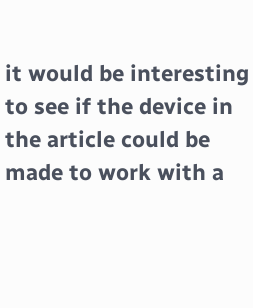it would be interesting to see if the device in the article could be made to work with a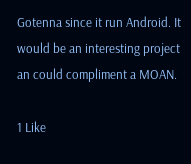Gotenna since it run Android. It would be an interesting project an could compliment a MOAN.

1 Like